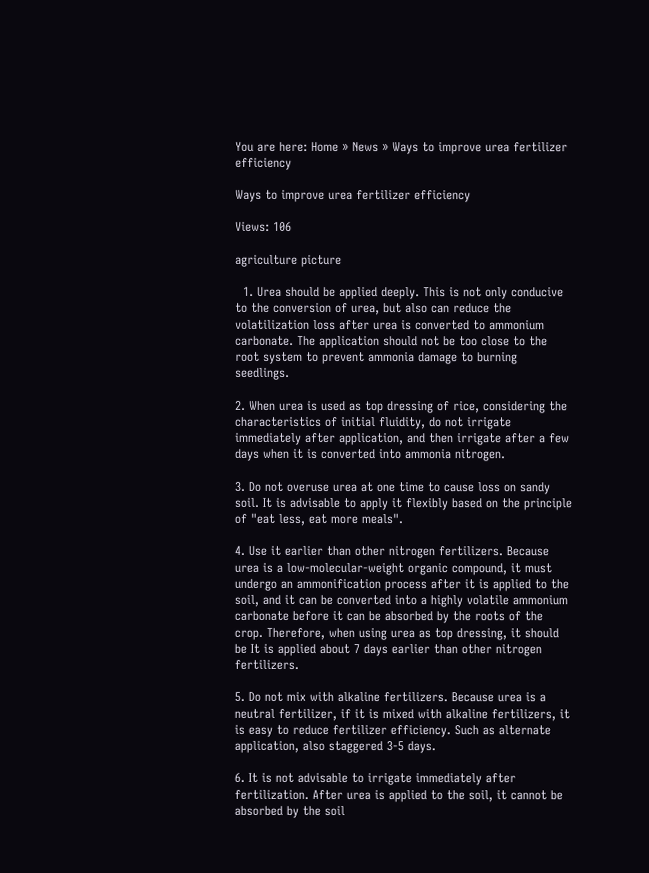You are here: Home » News » Ways to improve urea fertilizer efficiency

Ways to improve urea fertilizer efficiency

Views: 106

agriculture picture

  1. Urea should be applied deeply. This is not only conducive to the conversion of urea, but also can reduce the volatilization loss after urea is converted to ammonium carbonate. The application should not be too close to the root system to prevent ammonia damage to burning seedlings.

2. When urea is used as top dressing of rice, considering the characteristics of initial fluidity, do not irrigate immediately after application, and then irrigate after a few days when it is converted into ammonia nitrogen.

3. Do not overuse urea at one time to cause loss on sandy soil. It is advisable to apply it flexibly based on the principle of "eat less, eat more meals".

4. Use it earlier than other nitrogen fertilizers. Because urea is a low-molecular-weight organic compound, it must undergo an ammonification process after it is applied to the soil, and it can be converted into a highly volatile ammonium carbonate before it can be absorbed by the roots of the crop. Therefore, when using urea as top dressing, it should be It is applied about 7 days earlier than other nitrogen fertilizers.

5. Do not mix with alkaline fertilizers. Because urea is a neutral fertilizer, if it is mixed with alkaline fertilizers, it is easy to reduce fertilizer efficiency. Such as alternate application, also staggered 3-5 days.

6. It is not advisable to irrigate immediately after fertilization. After urea is applied to the soil, it cannot be absorbed by the soil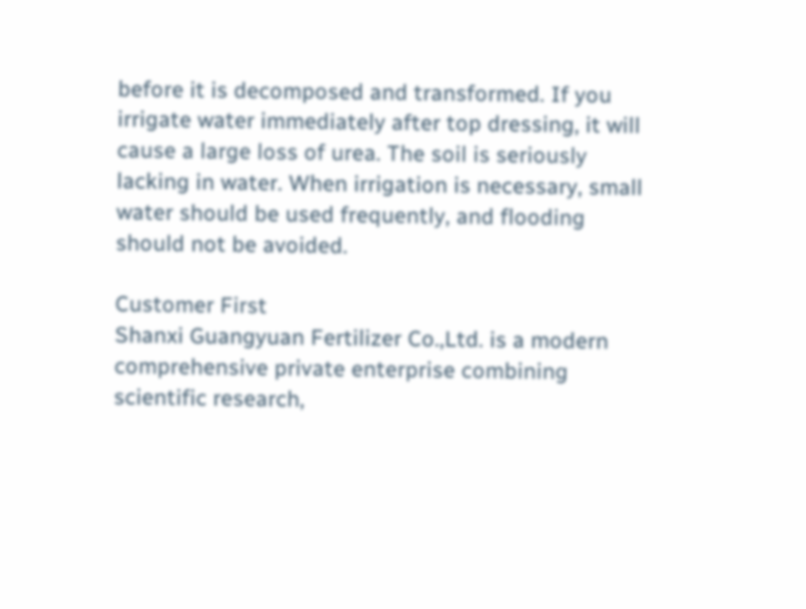before it is decomposed and transformed. If you irrigate water immediately after top dressing, it will cause a large loss of urea. The soil is seriously lacking in water. When irrigation is necessary, small water should be used frequently, and flooding should not be avoided.

Customer First
Shanxi Guangyuan Fertilizer Co.,Ltd. is a modern comprehensive private enterprise combining scientific research,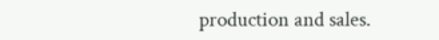production and sales.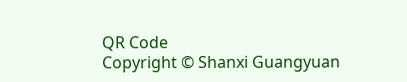QR Code
Copyright © Shanxi Guangyuan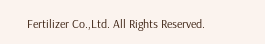Fertilizer Co.,Ltd. All Rights Reserved.